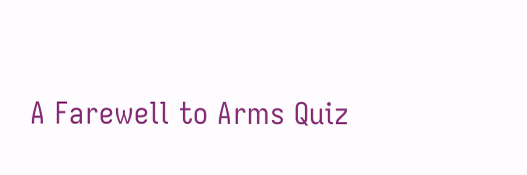A Farewell to Arms Quiz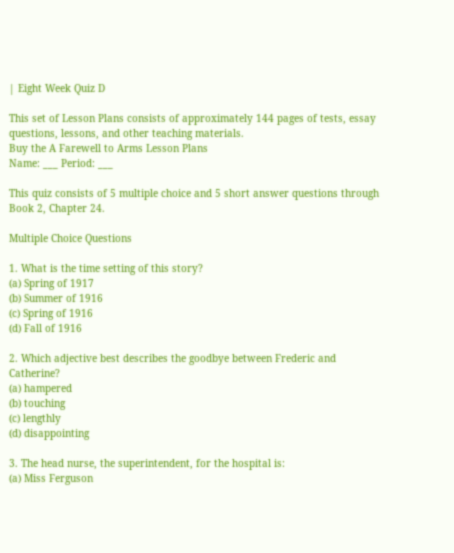| Eight Week Quiz D

This set of Lesson Plans consists of approximately 144 pages of tests, essay questions, lessons, and other teaching materials.
Buy the A Farewell to Arms Lesson Plans
Name: ___ Period: ___

This quiz consists of 5 multiple choice and 5 short answer questions through Book 2, Chapter 24.

Multiple Choice Questions

1. What is the time setting of this story?
(a) Spring of 1917
(b) Summer of 1916
(c) Spring of 1916
(d) Fall of 1916

2. Which adjective best describes the goodbye between Frederic and Catherine?
(a) hampered
(b) touching
(c) lengthly
(d) disappointing

3. The head nurse, the superintendent, for the hospital is:
(a) Miss Ferguson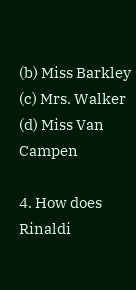(b) Miss Barkley
(c) Mrs. Walker
(d) Miss Van Campen

4. How does Rinaldi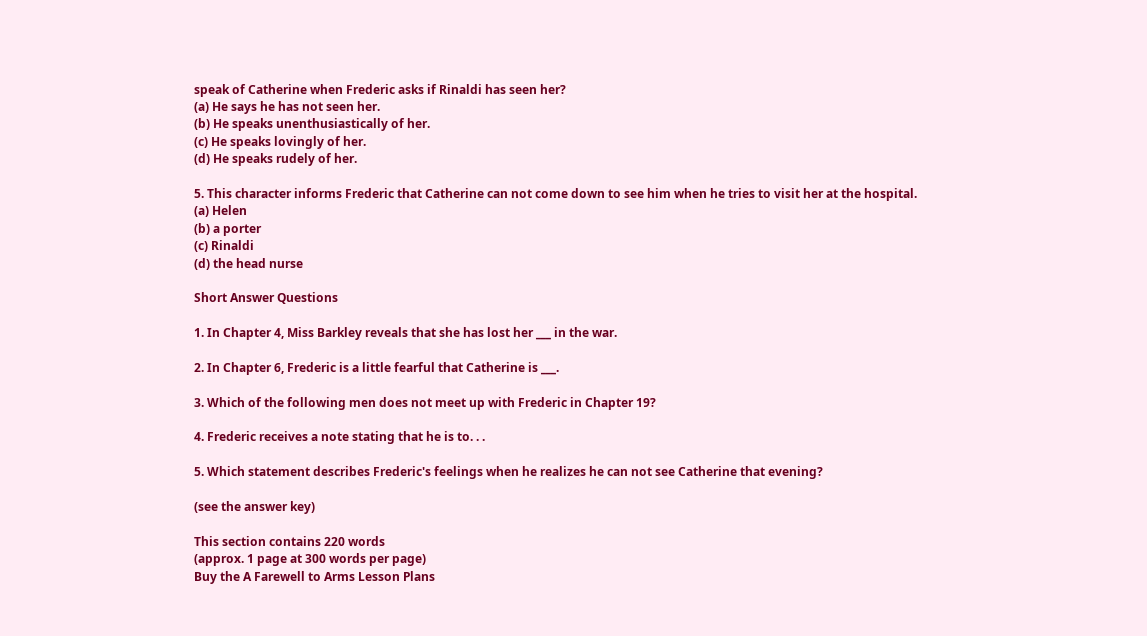speak of Catherine when Frederic asks if Rinaldi has seen her?
(a) He says he has not seen her.
(b) He speaks unenthusiastically of her.
(c) He speaks lovingly of her.
(d) He speaks rudely of her.

5. This character informs Frederic that Catherine can not come down to see him when he tries to visit her at the hospital.
(a) Helen
(b) a porter
(c) Rinaldi
(d) the head nurse

Short Answer Questions

1. In Chapter 4, Miss Barkley reveals that she has lost her ___ in the war.

2. In Chapter 6, Frederic is a little fearful that Catherine is ___.

3. Which of the following men does not meet up with Frederic in Chapter 19?

4. Frederic receives a note stating that he is to. . .

5. Which statement describes Frederic's feelings when he realizes he can not see Catherine that evening?

(see the answer key)

This section contains 220 words
(approx. 1 page at 300 words per page)
Buy the A Farewell to Arms Lesson Plans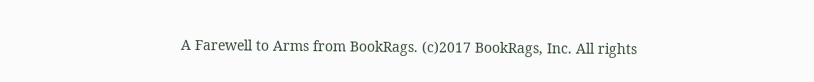A Farewell to Arms from BookRags. (c)2017 BookRags, Inc. All rights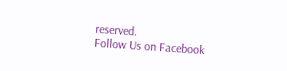reserved.
Follow Us on Facebook